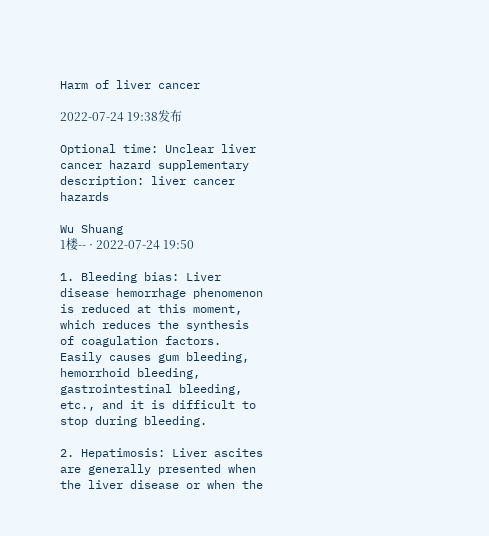Harm of liver cancer

2022-07-24 19:38发布

Optional time: Unclear liver cancer hazard supplementary description: liver cancer hazards

Wu Shuang
1楼-- · 2022-07-24 19:50

1. Bleeding bias: Liver disease hemorrhage phenomenon is reduced at this moment, which reduces the synthesis of coagulation factors. Easily causes gum bleeding, hemorrhoid bleeding, gastrointestinal bleeding, etc., and it is difficult to stop during bleeding.

2. Hepatimosis: Liver ascites are generally presented when the liver disease or when the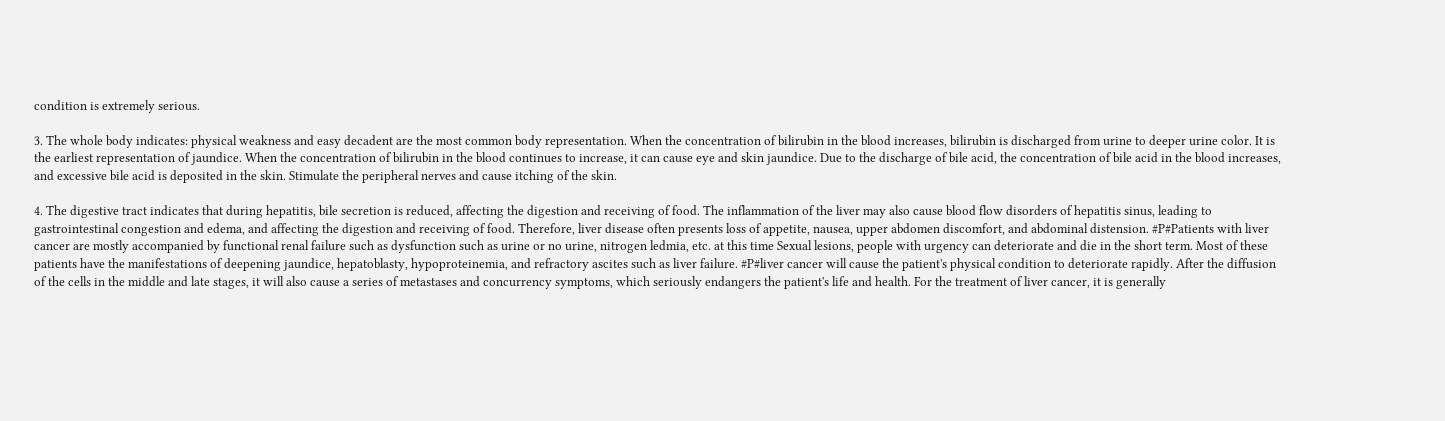condition is extremely serious.

3. The whole body indicates: physical weakness and easy decadent are the most common body representation. When the concentration of bilirubin in the blood increases, bilirubin is discharged from urine to deeper urine color. It is the earliest representation of jaundice. When the concentration of bilirubin in the blood continues to increase, it can cause eye and skin jaundice. Due to the discharge of bile acid, the concentration of bile acid in the blood increases, and excessive bile acid is deposited in the skin. Stimulate the peripheral nerves and cause itching of the skin.

4. The digestive tract indicates that during hepatitis, bile secretion is reduced, affecting the digestion and receiving of food. The inflammation of the liver may also cause blood flow disorders of hepatitis sinus, leading to gastrointestinal congestion and edema, and affecting the digestion and receiving of food. Therefore, liver disease often presents loss of appetite, nausea, upper abdomen discomfort, and abdominal distension. #P#Patients with liver cancer are mostly accompanied by functional renal failure such as dysfunction such as urine or no urine, nitrogen ledmia, etc. at this time Sexual lesions, people with urgency can deteriorate and die in the short term. Most of these patients have the manifestations of deepening jaundice, hepatoblasty, hypoproteinemia, and refractory ascites such as liver failure. #P#liver cancer will cause the patient's physical condition to deteriorate rapidly. After the diffusion of the cells in the middle and late stages, it will also cause a series of metastases and concurrency symptoms, which seriously endangers the patient's life and health. For the treatment of liver cancer, it is generally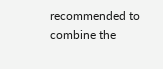recommended to combine the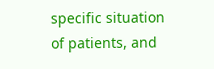specific situation of patients, and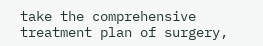take the comprehensive treatment plan of surgery,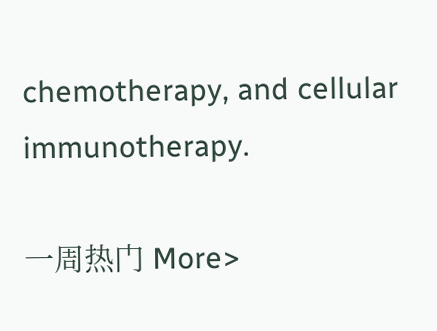chemotherapy, and cellular immunotherapy.

一周热门 More>